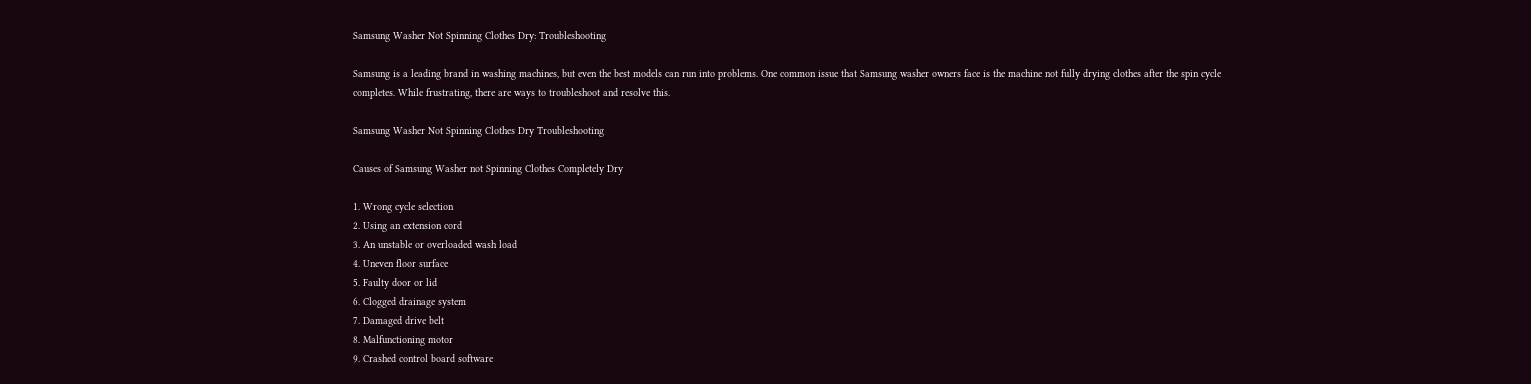Samsung Washer Not Spinning Clothes Dry: Troubleshooting

Samsung is a leading brand in washing machines, but even the best models can run into problems. One common issue that Samsung washer owners face is the machine not fully drying clothes after the spin cycle completes. While frustrating, there are ways to troubleshoot and resolve this.

Samsung Washer Not Spinning Clothes Dry Troubleshooting

Causes of Samsung Washer not Spinning Clothes Completely Dry

1. Wrong cycle selection
2. Using an extension cord
3. An unstable or overloaded wash load
4. Uneven floor surface
5. Faulty door or lid
6. Clogged drainage system
7. Damaged drive belt
8. Malfunctioning motor
9. Crashed control board software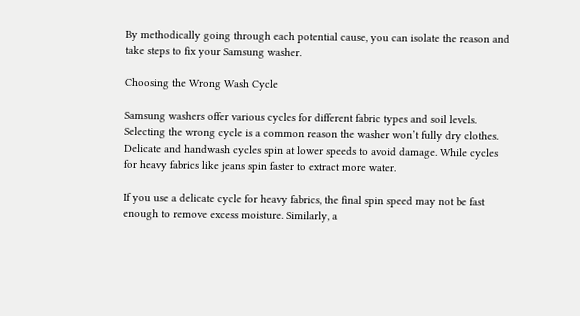By methodically going through each potential cause, you can isolate the reason and take steps to fix your Samsung washer.

Choosing the Wrong Wash Cycle

Samsung washers offer various cycles for different fabric types and soil levels. Selecting the wrong cycle is a common reason the washer won’t fully dry clothes. Delicate and handwash cycles spin at lower speeds to avoid damage. While cycles for heavy fabrics like jeans spin faster to extract more water.

If you use a delicate cycle for heavy fabrics, the final spin speed may not be fast enough to remove excess moisture. Similarly, a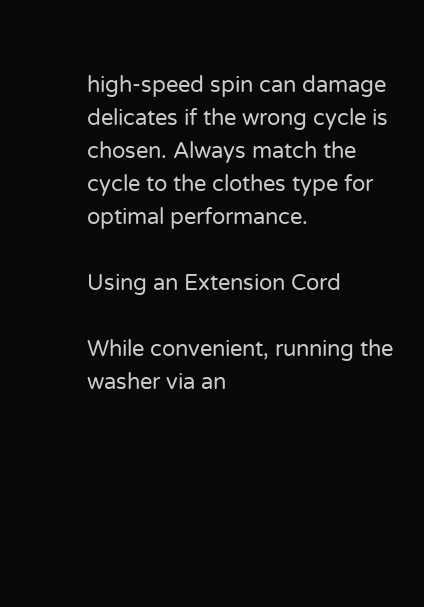high-speed spin can damage delicates if the wrong cycle is chosen. Always match the cycle to the clothes type for optimal performance.

Using an Extension Cord

While convenient, running the washer via an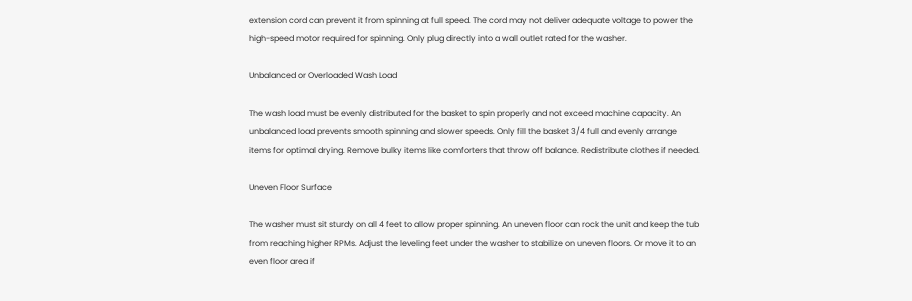extension cord can prevent it from spinning at full speed. The cord may not deliver adequate voltage to power the high-speed motor required for spinning. Only plug directly into a wall outlet rated for the washer.

Unbalanced or Overloaded Wash Load

The wash load must be evenly distributed for the basket to spin properly and not exceed machine capacity. An unbalanced load prevents smooth spinning and slower speeds. Only fill the basket 3/4 full and evenly arrange items for optimal drying. Remove bulky items like comforters that throw off balance. Redistribute clothes if needed.

Uneven Floor Surface

The washer must sit sturdy on all 4 feet to allow proper spinning. An uneven floor can rock the unit and keep the tub from reaching higher RPMs. Adjust the leveling feet under the washer to stabilize on uneven floors. Or move it to an even floor area if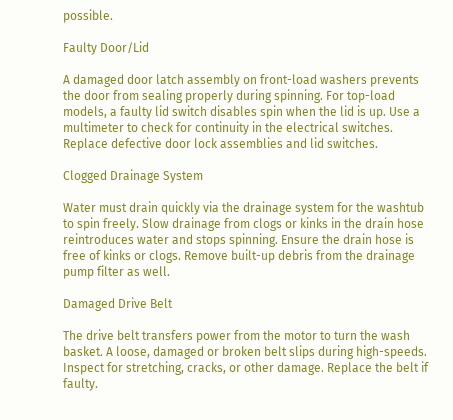possible.

Faulty Door/Lid

A damaged door latch assembly on front-load washers prevents the door from sealing properly during spinning. For top-load models, a faulty lid switch disables spin when the lid is up. Use a multimeter to check for continuity in the electrical switches. Replace defective door lock assemblies and lid switches.

Clogged Drainage System

Water must drain quickly via the drainage system for the washtub to spin freely. Slow drainage from clogs or kinks in the drain hose reintroduces water and stops spinning. Ensure the drain hose is free of kinks or clogs. Remove built-up debris from the drainage pump filter as well.

Damaged Drive Belt

The drive belt transfers power from the motor to turn the wash basket. A loose, damaged or broken belt slips during high-speeds. Inspect for stretching, cracks, or other damage. Replace the belt if faulty.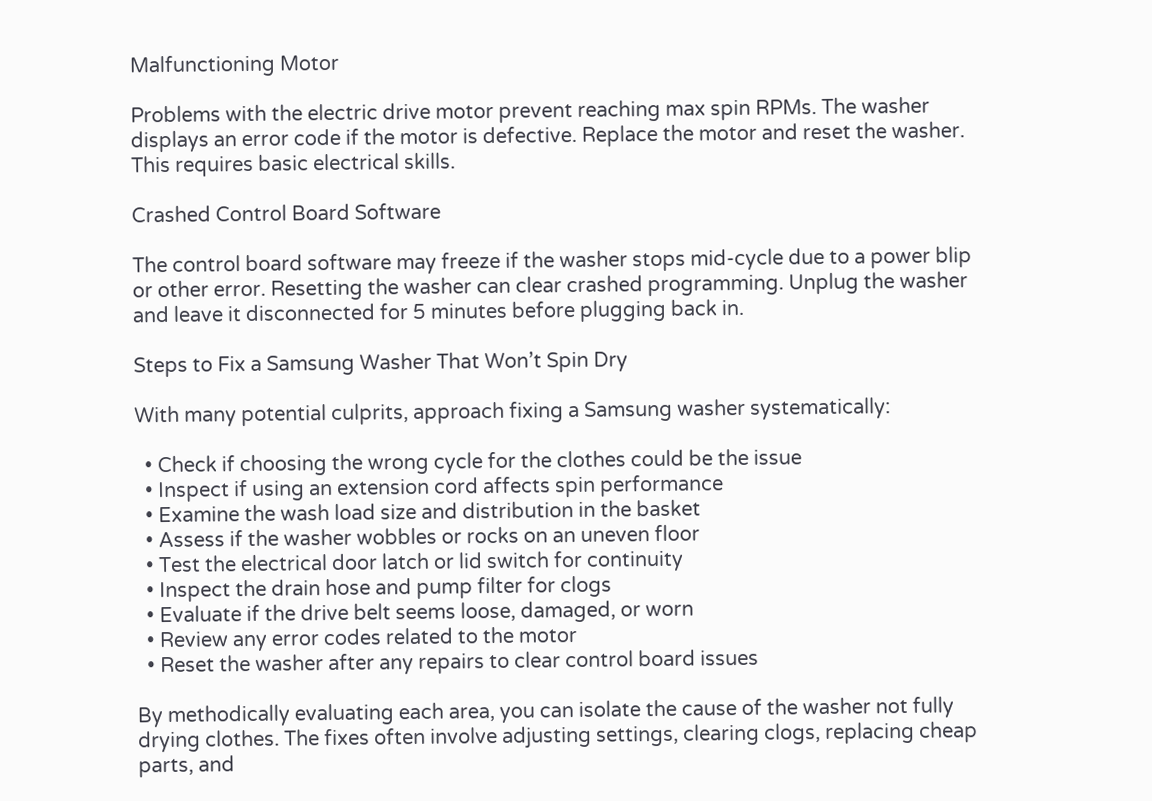Malfunctioning Motor

Problems with the electric drive motor prevent reaching max spin RPMs. The washer displays an error code if the motor is defective. Replace the motor and reset the washer. This requires basic electrical skills.

Crashed Control Board Software

The control board software may freeze if the washer stops mid-cycle due to a power blip or other error. Resetting the washer can clear crashed programming. Unplug the washer and leave it disconnected for 5 minutes before plugging back in.

Steps to Fix a Samsung Washer That Won’t Spin Dry

With many potential culprits, approach fixing a Samsung washer systematically:

  • Check if choosing the wrong cycle for the clothes could be the issue
  • Inspect if using an extension cord affects spin performance
  • Examine the wash load size and distribution in the basket
  • Assess if the washer wobbles or rocks on an uneven floor
  • Test the electrical door latch or lid switch for continuity
  • Inspect the drain hose and pump filter for clogs
  • Evaluate if the drive belt seems loose, damaged, or worn
  • Review any error codes related to the motor
  • Reset the washer after any repairs to clear control board issues

By methodically evaluating each area, you can isolate the cause of the washer not fully drying clothes. The fixes often involve adjusting settings, clearing clogs, replacing cheap parts, and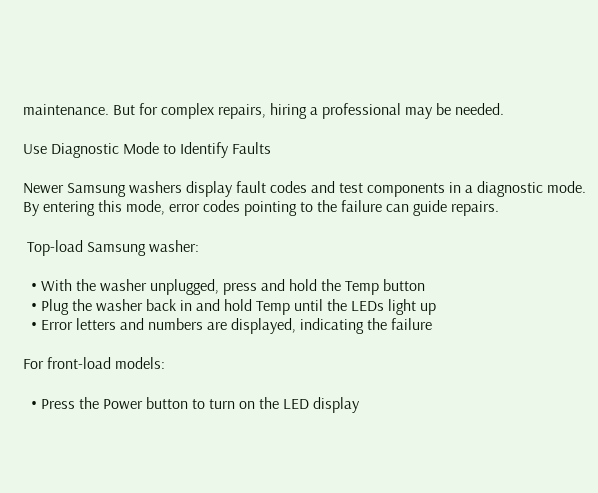maintenance. But for complex repairs, hiring a professional may be needed.

Use Diagnostic Mode to Identify Faults

Newer Samsung washers display fault codes and test components in a diagnostic mode. By entering this mode, error codes pointing to the failure can guide repairs.

 Top-load Samsung washer:

  • With the washer unplugged, press and hold the Temp button
  • Plug the washer back in and hold Temp until the LEDs light up
  • Error letters and numbers are displayed, indicating the failure

For front-load models:

  • Press the Power button to turn on the LED display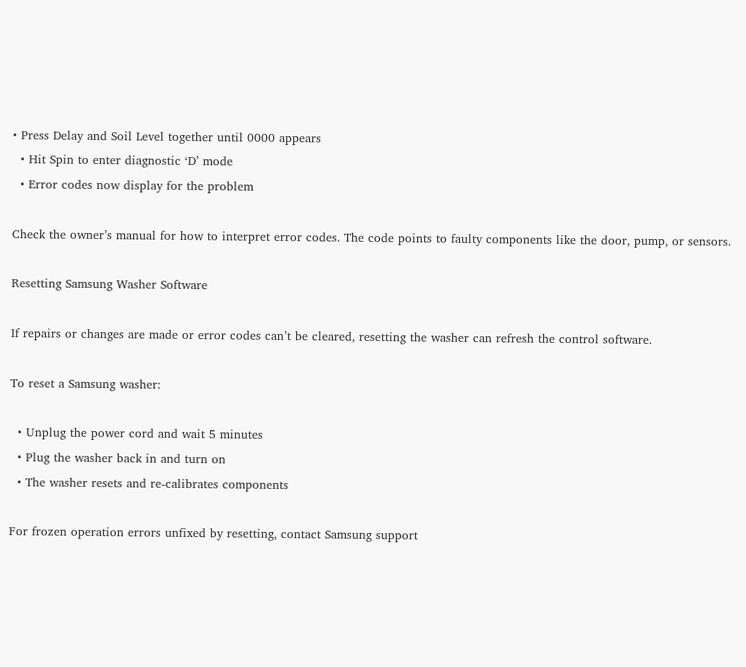• Press Delay and Soil Level together until 0000 appears
  • Hit Spin to enter diagnostic ‘D’ mode
  • Error codes now display for the problem

Check the owner’s manual for how to interpret error codes. The code points to faulty components like the door, pump, or sensors.

Resetting Samsung Washer Software

If repairs or changes are made or error codes can’t be cleared, resetting the washer can refresh the control software.

To reset a Samsung washer:

  • Unplug the power cord and wait 5 minutes
  • Plug the washer back in and turn on
  • The washer resets and re-calibrates components

For frozen operation errors unfixed by resetting, contact Samsung support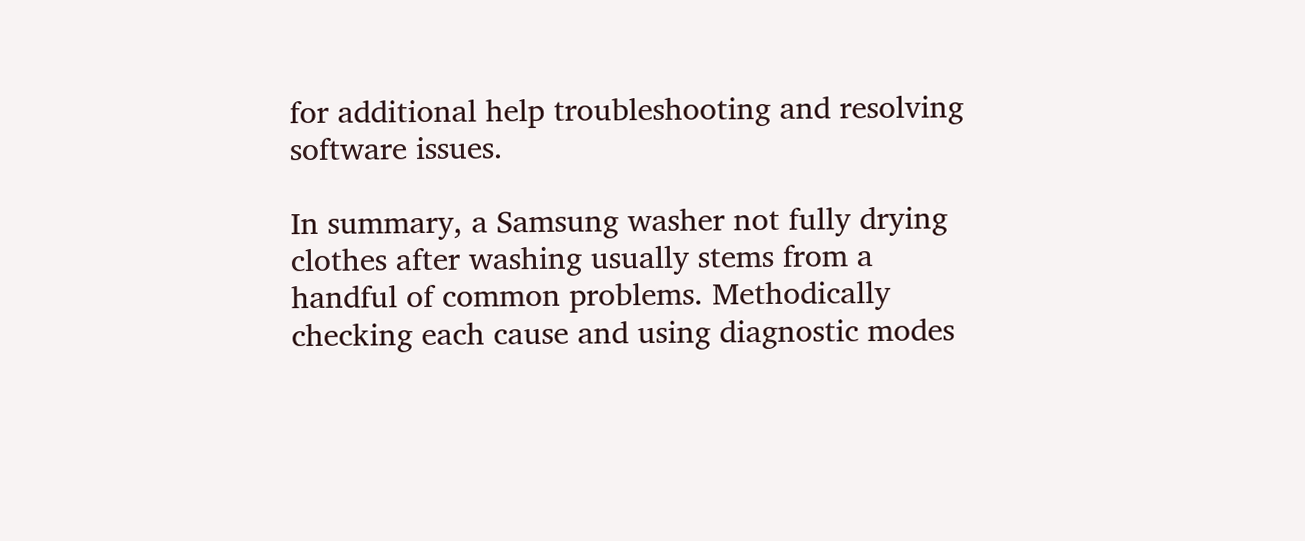for additional help troubleshooting and resolving software issues.

In summary, a Samsung washer not fully drying clothes after washing usually stems from a handful of common problems. Methodically checking each cause and using diagnostic modes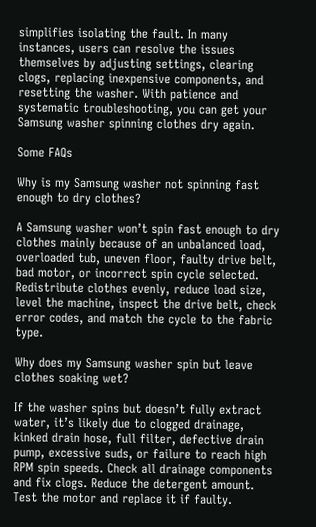simplifies isolating the fault. In many instances, users can resolve the issues themselves by adjusting settings, clearing clogs, replacing inexpensive components, and resetting the washer. With patience and systematic troubleshooting, you can get your Samsung washer spinning clothes dry again.

Some FAQs

Why is my Samsung washer not spinning fast enough to dry clothes?

A Samsung washer won’t spin fast enough to dry clothes mainly because of an unbalanced load, overloaded tub, uneven floor, faulty drive belt, bad motor, or incorrect spin cycle selected. Redistribute clothes evenly, reduce load size, level the machine, inspect the drive belt, check error codes, and match the cycle to the fabric type.

Why does my Samsung washer spin but leave clothes soaking wet?

If the washer spins but doesn’t fully extract water, it’s likely due to clogged drainage, kinked drain hose, full filter, defective drain pump, excessive suds, or failure to reach high RPM spin speeds. Check all drainage components and fix clogs. Reduce the detergent amount. Test the motor and replace it if faulty.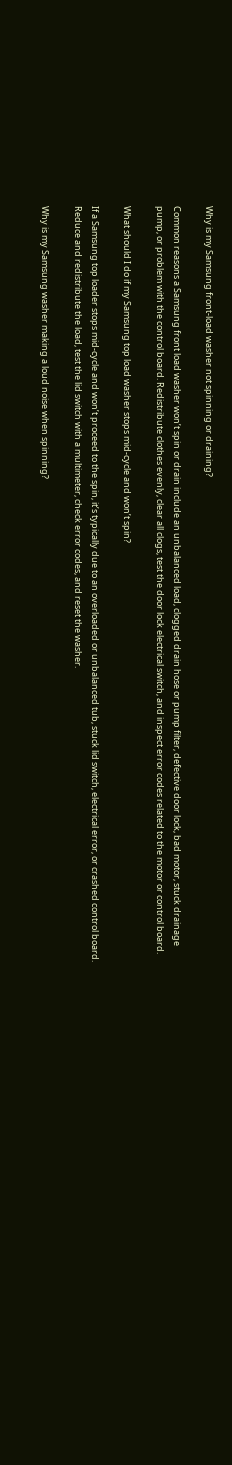Why is my Samsung front-load washer not spinning or draining?

Common reasons a Samsung front load washer won’t spin or drain include an unbalanced load, clogged drain hose or pump filter, defective door lock, bad motor, stuck drainage pump, or problem with the control board. Redistribute clothes evenly, clear all clogs, test the door lock electrical switch, and inspect error codes related to the motor or control board.

What should I do if my Samsung top load washer stops mid-cycle and won’t spin?

If a Samsung top loader stops mid-cycle and won’t proceed to the spin, it’s typically due to an overloaded or unbalanced tub, stuck lid switch, electrical error, or crashed control board. Reduce and redistribute the load, test the lid switch with a multimeter, check error codes, and reset the washer.

Why is my Samsung washer making a loud noise when spinning?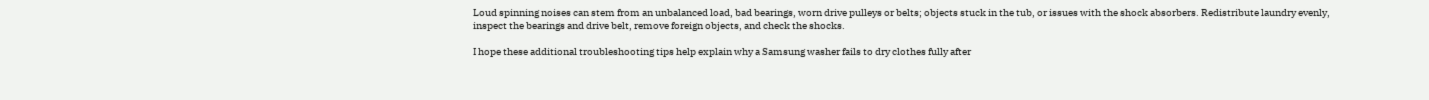Loud spinning noises can stem from an unbalanced load, bad bearings, worn drive pulleys or belts; objects stuck in the tub, or issues with the shock absorbers. Redistribute laundry evenly, inspect the bearings and drive belt, remove foreign objects, and check the shocks.

I hope these additional troubleshooting tips help explain why a Samsung washer fails to dry clothes fully after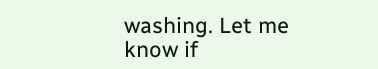washing. Let me know if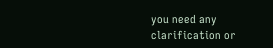you need any clarification or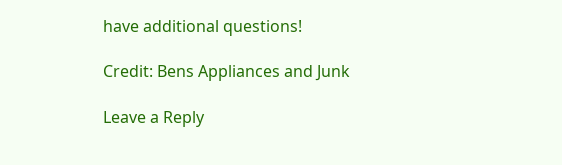have additional questions!

Credit: Bens Appliances and Junk

Leave a Reply